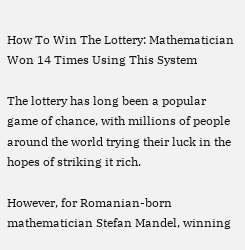How To Win The Lottery: Mathematician Won 14 Times Using This System

The lottery has long been a popular game of chance, with millions of people around the world trying their luck in the hopes of striking it rich.

However, for Romanian-born mathematician Stefan Mandel, winning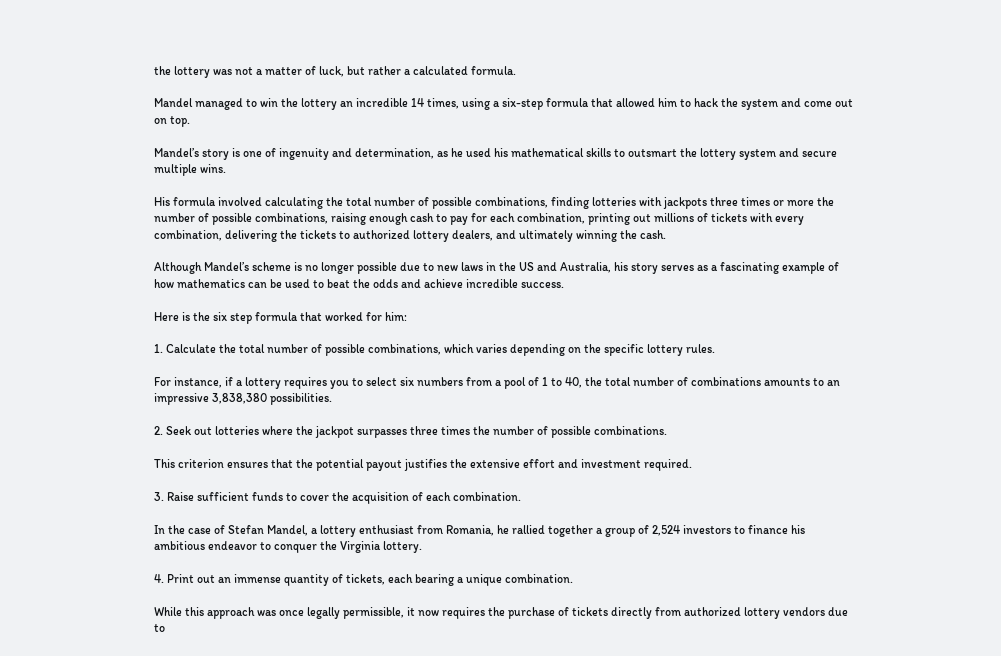the lottery was not a matter of luck, but rather a calculated formula.

Mandel managed to win the lottery an incredible 14 times, using a six-step formula that allowed him to hack the system and come out on top.

Mandel’s story is one of ingenuity and determination, as he used his mathematical skills to outsmart the lottery system and secure multiple wins.

His formula involved calculating the total number of possible combinations, finding lotteries with jackpots three times or more the number of possible combinations, raising enough cash to pay for each combination, printing out millions of tickets with every combination, delivering the tickets to authorized lottery dealers, and ultimately winning the cash.

Although Mandel’s scheme is no longer possible due to new laws in the US and Australia, his story serves as a fascinating example of how mathematics can be used to beat the odds and achieve incredible success.

Here is the six step formula that worked for him:

1. Calculate the total number of possible combinations, which varies depending on the specific lottery rules.

For instance, if a lottery requires you to select six numbers from a pool of 1 to 40, the total number of combinations amounts to an impressive 3,838,380 possibilities.

2. Seek out lotteries where the jackpot surpasses three times the number of possible combinations.

This criterion ensures that the potential payout justifies the extensive effort and investment required.

3. Raise sufficient funds to cover the acquisition of each combination.

In the case of Stefan Mandel, a lottery enthusiast from Romania, he rallied together a group of 2,524 investors to finance his ambitious endeavor to conquer the Virginia lottery.

4. Print out an immense quantity of tickets, each bearing a unique combination.

While this approach was once legally permissible, it now requires the purchase of tickets directly from authorized lottery vendors due to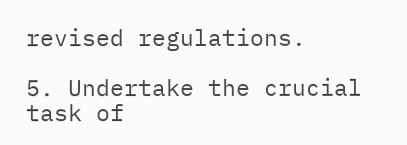revised regulations.

5. Undertake the crucial task of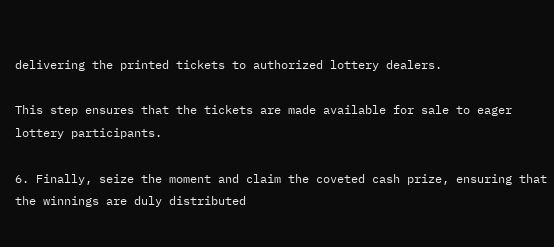delivering the printed tickets to authorized lottery dealers.

This step ensures that the tickets are made available for sale to eager lottery participants.

6. Finally, seize the moment and claim the coveted cash prize, ensuring that the winnings are duly distributed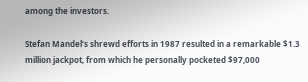among the investors.

Stefan Mandel’s shrewd efforts in 1987 resulted in a remarkable $1.3 million jackpot, from which he personally pocketed $97,000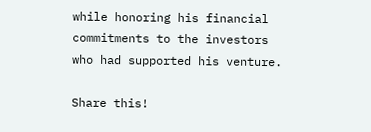while honoring his financial commitments to the investors who had supported his venture.

Share this!